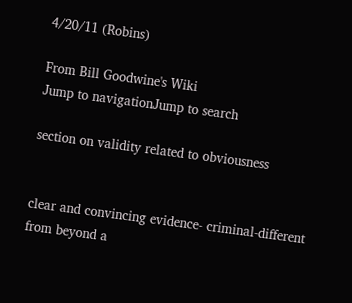4/20/11 (Robins)

From Bill Goodwine's Wiki
Jump to navigationJump to search

section on validity related to obviousness


clear and convincing evidence- criminal-different from beyond a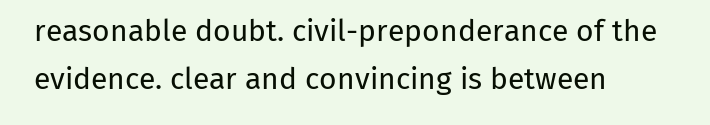reasonable doubt. civil-preponderance of the evidence. clear and convincing is between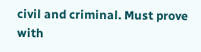civil and criminal. Must prove with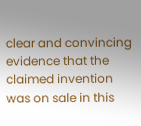clear and convincing evidence that the claimed invention was on sale in this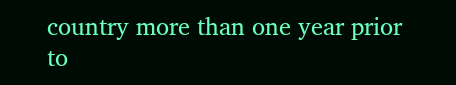country more than one year prior to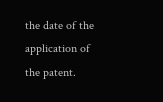the date of the application of the patent.